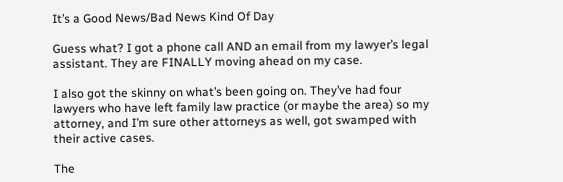It’s a Good News/Bad News Kind Of Day

Guess what? I got a phone call AND an email from my lawyer’s legal assistant. They are FINALLY moving ahead on my case.

I also got the skinny on what’s been going on. They’ve had four lawyers who have left family law practice (or maybe the area) so my attorney, and I’m sure other attorneys as well, got swamped with their active cases.

The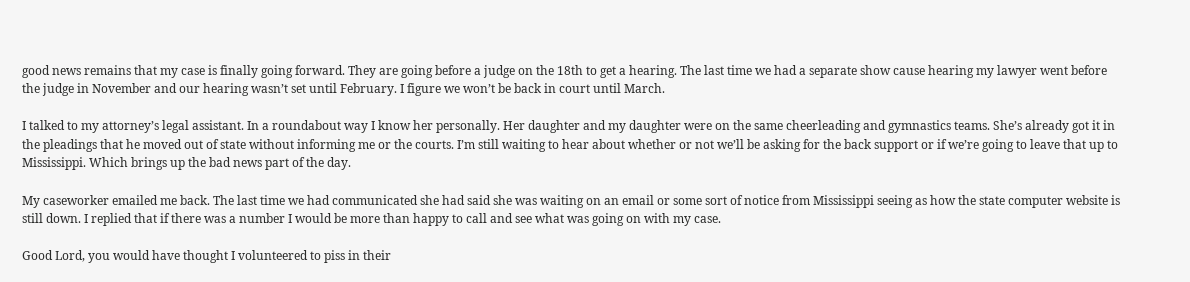good news remains that my case is finally going forward. They are going before a judge on the 18th to get a hearing. The last time we had a separate show cause hearing my lawyer went before the judge in November and our hearing wasn’t set until February. I figure we won’t be back in court until March.

I talked to my attorney’s legal assistant. In a roundabout way I know her personally. Her daughter and my daughter were on the same cheerleading and gymnastics teams. She’s already got it in the pleadings that he moved out of state without informing me or the courts. I’m still waiting to hear about whether or not we’ll be asking for the back support or if we’re going to leave that up to Mississippi. Which brings up the bad news part of the day.

My caseworker emailed me back. The last time we had communicated she had said she was waiting on an email or some sort of notice from Mississippi seeing as how the state computer website is still down. I replied that if there was a number I would be more than happy to call and see what was going on with my case.

Good Lord, you would have thought I volunteered to piss in their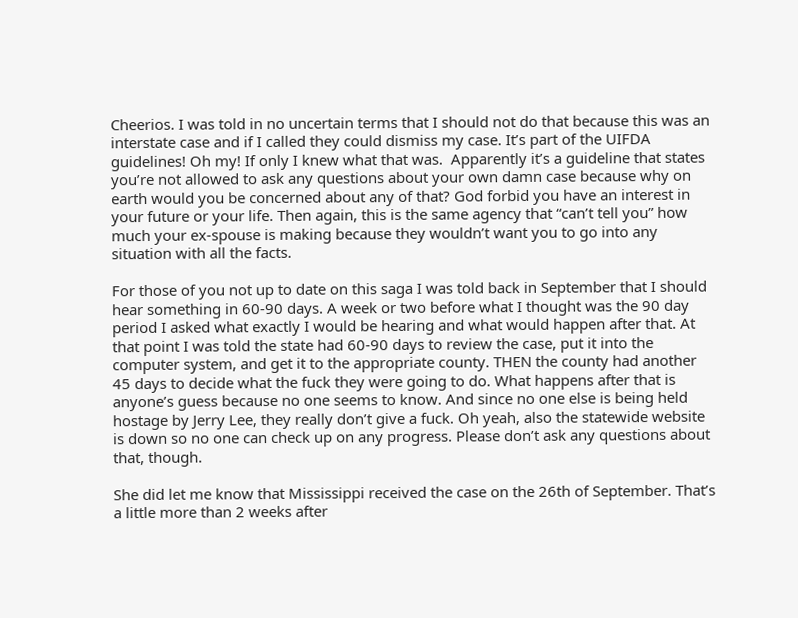Cheerios. I was told in no uncertain terms that I should not do that because this was an interstate case and if I called they could dismiss my case. It’s part of the UIFDA guidelines! Oh my! If only I knew what that was.  Apparently it’s a guideline that states you’re not allowed to ask any questions about your own damn case because why on earth would you be concerned about any of that? God forbid you have an interest in your future or your life. Then again, this is the same agency that “can’t tell you” how much your ex-spouse is making because they wouldn’t want you to go into any situation with all the facts.

For those of you not up to date on this saga I was told back in September that I should hear something in 60-90 days. A week or two before what I thought was the 90 day period I asked what exactly I would be hearing and what would happen after that. At that point I was told the state had 60-90 days to review the case, put it into the computer system, and get it to the appropriate county. THEN the county had another 45 days to decide what the fuck they were going to do. What happens after that is anyone’s guess because no one seems to know. And since no one else is being held hostage by Jerry Lee, they really don’t give a fuck. Oh yeah, also the statewide website is down so no one can check up on any progress. Please don’t ask any questions about that, though.

She did let me know that Mississippi received the case on the 26th of September. That’s a little more than 2 weeks after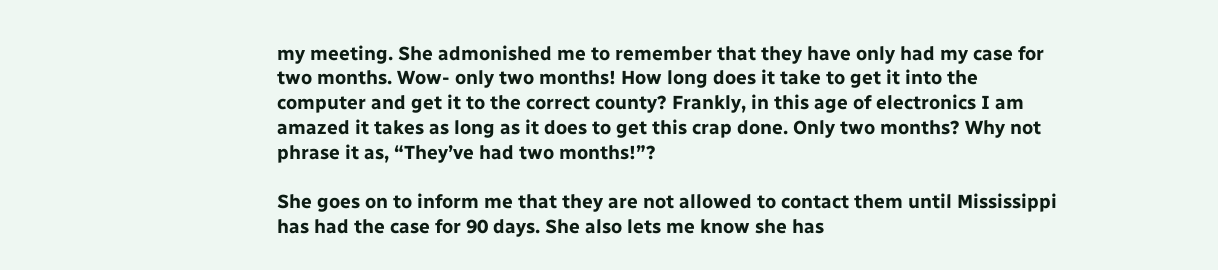my meeting. She admonished me to remember that they have only had my case for two months. Wow- only two months! How long does it take to get it into the computer and get it to the correct county? Frankly, in this age of electronics I am amazed it takes as long as it does to get this crap done. Only two months? Why not phrase it as, “They’ve had two months!”?

She goes on to inform me that they are not allowed to contact them until Mississippi has had the case for 90 days. She also lets me know she has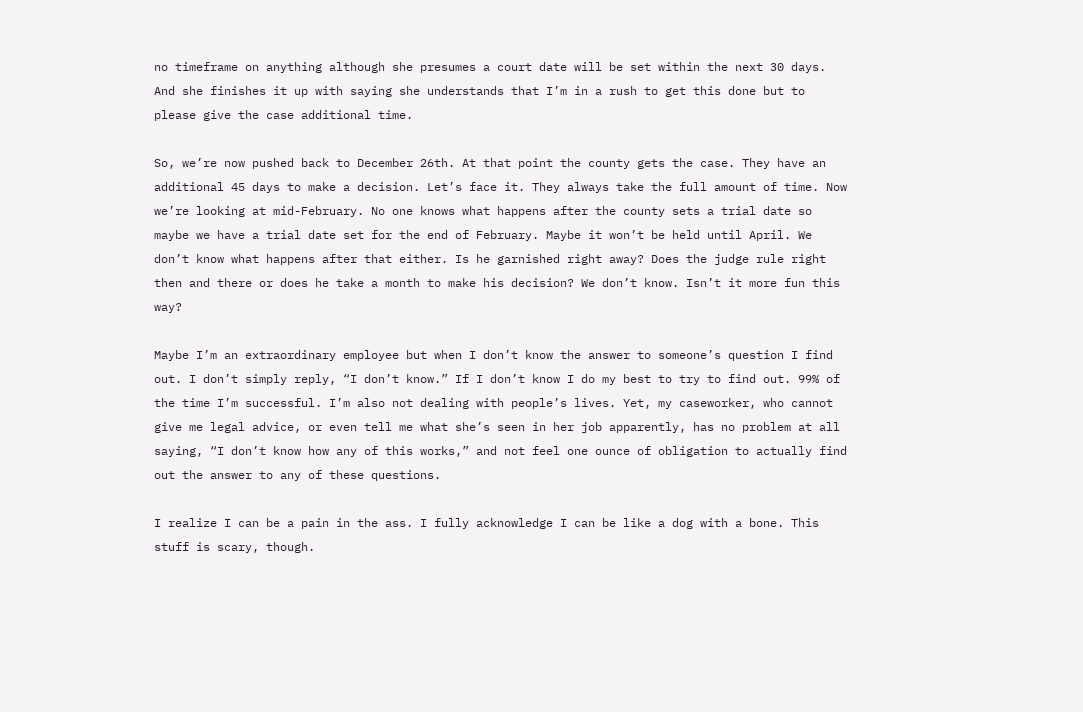no timeframe on anything although she presumes a court date will be set within the next 30 days. And she finishes it up with saying she understands that I’m in a rush to get this done but to please give the case additional time.

So, we’re now pushed back to December 26th. At that point the county gets the case. They have an additional 45 days to make a decision. Let’s face it. They always take the full amount of time. Now we’re looking at mid-February. No one knows what happens after the county sets a trial date so maybe we have a trial date set for the end of February. Maybe it won’t be held until April. We don’t know what happens after that either. Is he garnished right away? Does the judge rule right then and there or does he take a month to make his decision? We don’t know. Isn’t it more fun this way?

Maybe I’m an extraordinary employee but when I don’t know the answer to someone’s question I find out. I don’t simply reply, “I don’t know.” If I don’t know I do my best to try to find out. 99% of the time I’m successful. I’m also not dealing with people’s lives. Yet, my caseworker, who cannot give me legal advice, or even tell me what she’s seen in her job apparently, has no problem at all saying, “I don’t know how any of this works,” and not feel one ounce of obligation to actually find out the answer to any of these questions.

I realize I can be a pain in the ass. I fully acknowledge I can be like a dog with a bone. This stuff is scary, though.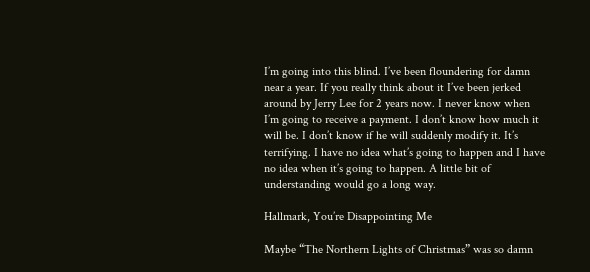I’m going into this blind. I’ve been floundering for damn near a year. If you really think about it I’ve been jerked around by Jerry Lee for 2 years now. I never know when I’m going to receive a payment. I don’t know how much it will be. I don’t know if he will suddenly modify it. It’s terrifying. I have no idea what’s going to happen and I have no idea when it’s going to happen. A little bit of understanding would go a long way.

Hallmark, You’re Disappointing Me

Maybe “The Northern Lights of Christmas” was so damn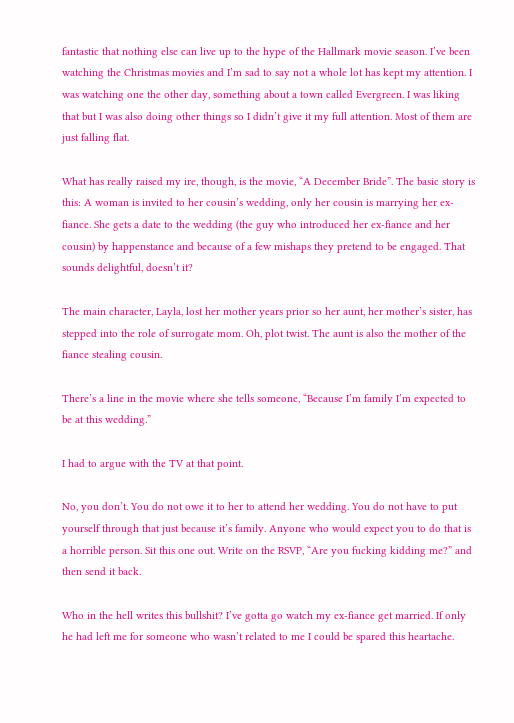fantastic that nothing else can live up to the hype of the Hallmark movie season. I’ve been watching the Christmas movies and I’m sad to say not a whole lot has kept my attention. I was watching one the other day, something about a town called Evergreen. I was liking that but I was also doing other things so I didn’t give it my full attention. Most of them are just falling flat.

What has really raised my ire, though, is the movie, “A December Bride”. The basic story is this: A woman is invited to her cousin’s wedding, only her cousin is marrying her ex-fiance. She gets a date to the wedding (the guy who introduced her ex-fiance and her cousin) by happenstance and because of a few mishaps they pretend to be engaged. That sounds delightful, doesn’t it?

The main character, Layla, lost her mother years prior so her aunt, her mother’s sister, has stepped into the role of surrogate mom. Oh, plot twist. The aunt is also the mother of the fiance stealing cousin.

There’s a line in the movie where she tells someone, “Because I’m family I’m expected to be at this wedding.”

I had to argue with the TV at that point.

No, you don’t. You do not owe it to her to attend her wedding. You do not have to put yourself through that just because it’s family. Anyone who would expect you to do that is a horrible person. Sit this one out. Write on the RSVP, “Are you fucking kidding me?” and then send it back.

Who in the hell writes this bullshit? I’ve gotta go watch my ex-fiance get married. If only he had left me for someone who wasn’t related to me I could be spared this heartache.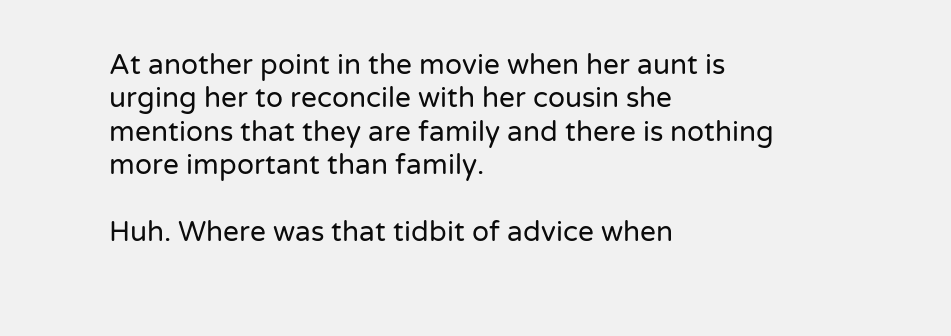At another point in the movie when her aunt is urging her to reconcile with her cousin she mentions that they are family and there is nothing more important than family.

Huh. Where was that tidbit of advice when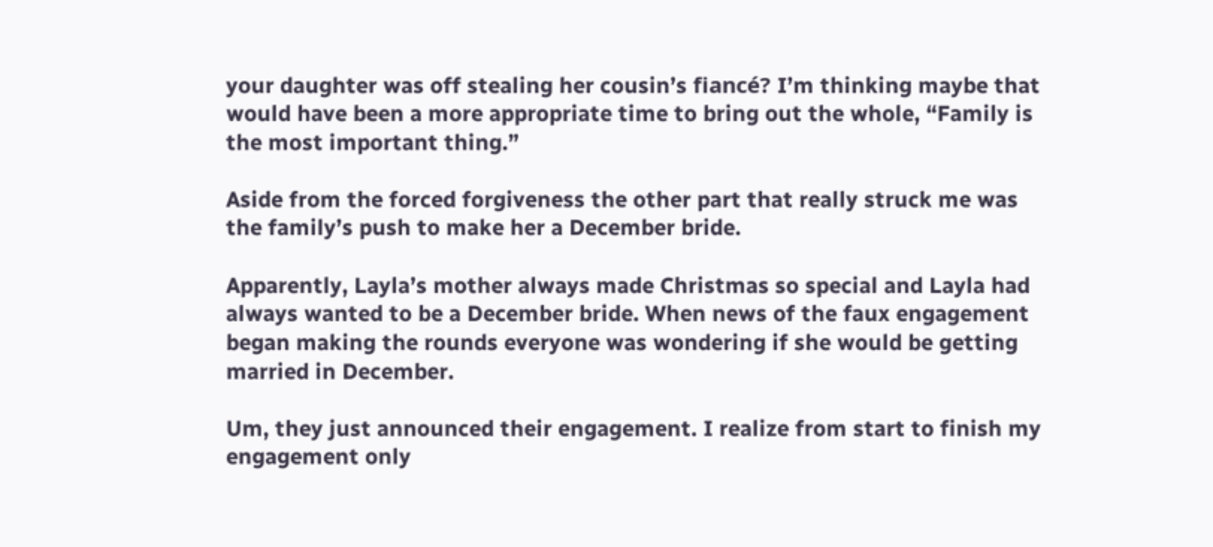your daughter was off stealing her cousin’s fiancé? I’m thinking maybe that would have been a more appropriate time to bring out the whole, “Family is the most important thing.”

Aside from the forced forgiveness the other part that really struck me was the family’s push to make her a December bride.

Apparently, Layla’s mother always made Christmas so special and Layla had always wanted to be a December bride. When news of the faux engagement began making the rounds everyone was wondering if she would be getting married in December.

Um, they just announced their engagement. I realize from start to finish my engagement only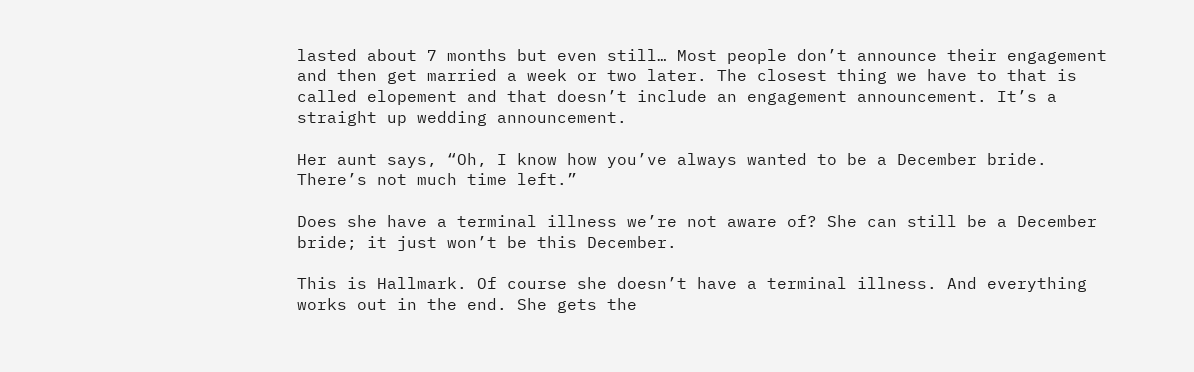lasted about 7 months but even still… Most people don’t announce their engagement and then get married a week or two later. The closest thing we have to that is called elopement and that doesn’t include an engagement announcement. It’s a straight up wedding announcement.

Her aunt says, “Oh, I know how you’ve always wanted to be a December bride. There’s not much time left.”

Does she have a terminal illness we’re not aware of? She can still be a December bride; it just won’t be this December.

This is Hallmark. Of course she doesn’t have a terminal illness. And everything works out in the end. She gets the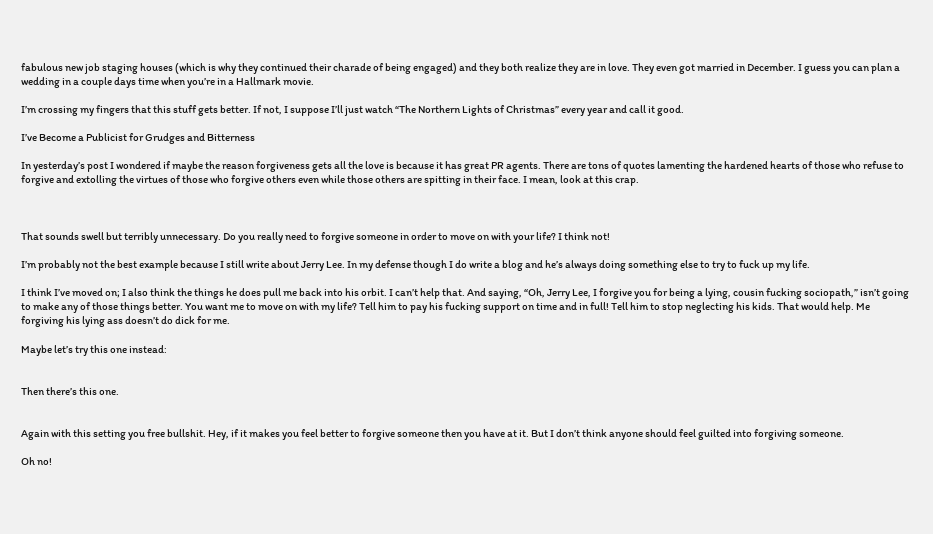fabulous new job staging houses (which is why they continued their charade of being engaged) and they both realize they are in love. They even got married in December. I guess you can plan a wedding in a couple days time when you’re in a Hallmark movie.

I’m crossing my fingers that this stuff gets better. If not, I suppose I’ll just watch “The Northern Lights of Christmas” every year and call it good.

I’ve Become a Publicist for Grudges and Bitterness

In yesterday’s post I wondered if maybe the reason forgiveness gets all the love is because it has great PR agents. There are tons of quotes lamenting the hardened hearts of those who refuse to forgive and extolling the virtues of those who forgive others even while those others are spitting in their face. I mean, look at this crap.



That sounds swell but terribly unnecessary. Do you really need to forgive someone in order to move on with your life? I think not!

I’m probably not the best example because I still write about Jerry Lee. In my defense though I do write a blog and he’s always doing something else to try to fuck up my life.

I think I’ve moved on; I also think the things he does pull me back into his orbit. I can’t help that. And saying, “Oh, Jerry Lee, I forgive you for being a lying, cousin fucking sociopath,” isn’t going to make any of those things better. You want me to move on with my life? Tell him to pay his fucking support on time and in full! Tell him to stop neglecting his kids. That would help. Me forgiving his lying ass doesn’t do dick for me.

Maybe let’s try this one instead:


Then there’s this one.


Again with this setting you free bullshit. Hey, if it makes you feel better to forgive someone then you have at it. But I don’t think anyone should feel guilted into forgiving someone.

Oh no!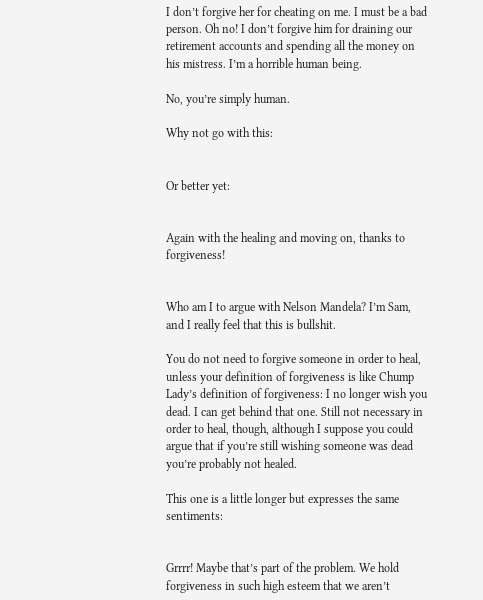I don’t forgive her for cheating on me. I must be a bad person. Oh no! I don’t forgive him for draining our retirement accounts and spending all the money on his mistress. I’m a horrible human being.

No, you’re simply human.

Why not go with this:


Or better yet:


Again with the healing and moving on, thanks to forgiveness!


Who am I to argue with Nelson Mandela? I’m Sam, and I really feel that this is bullshit.

You do not need to forgive someone in order to heal, unless your definition of forgiveness is like Chump Lady’s definition of forgiveness: I no longer wish you dead. I can get behind that one. Still not necessary in order to heal, though, although I suppose you could argue that if you’re still wishing someone was dead you’re probably not healed.

This one is a little longer but expresses the same sentiments:


Grrrr! Maybe that’s part of the problem. We hold forgiveness in such high esteem that we aren’t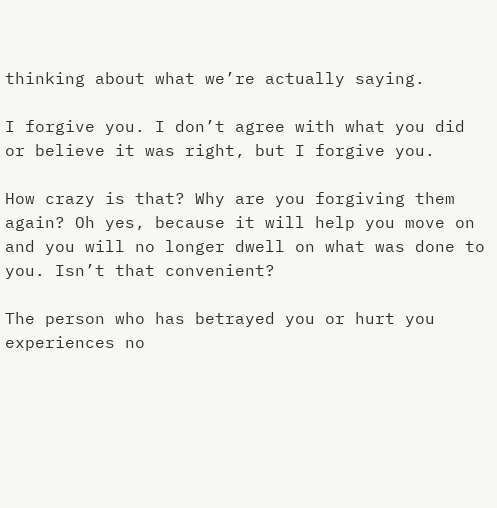thinking about what we’re actually saying.

I forgive you. I don’t agree with what you did or believe it was right, but I forgive you.

How crazy is that? Why are you forgiving them again? Oh yes, because it will help you move on and you will no longer dwell on what was done to you. Isn’t that convenient?

The person who has betrayed you or hurt you experiences no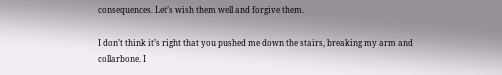consequences. Let’s wish them well and forgive them.

I don’t think it’s right that you pushed me down the stairs, breaking my arm and collarbone. I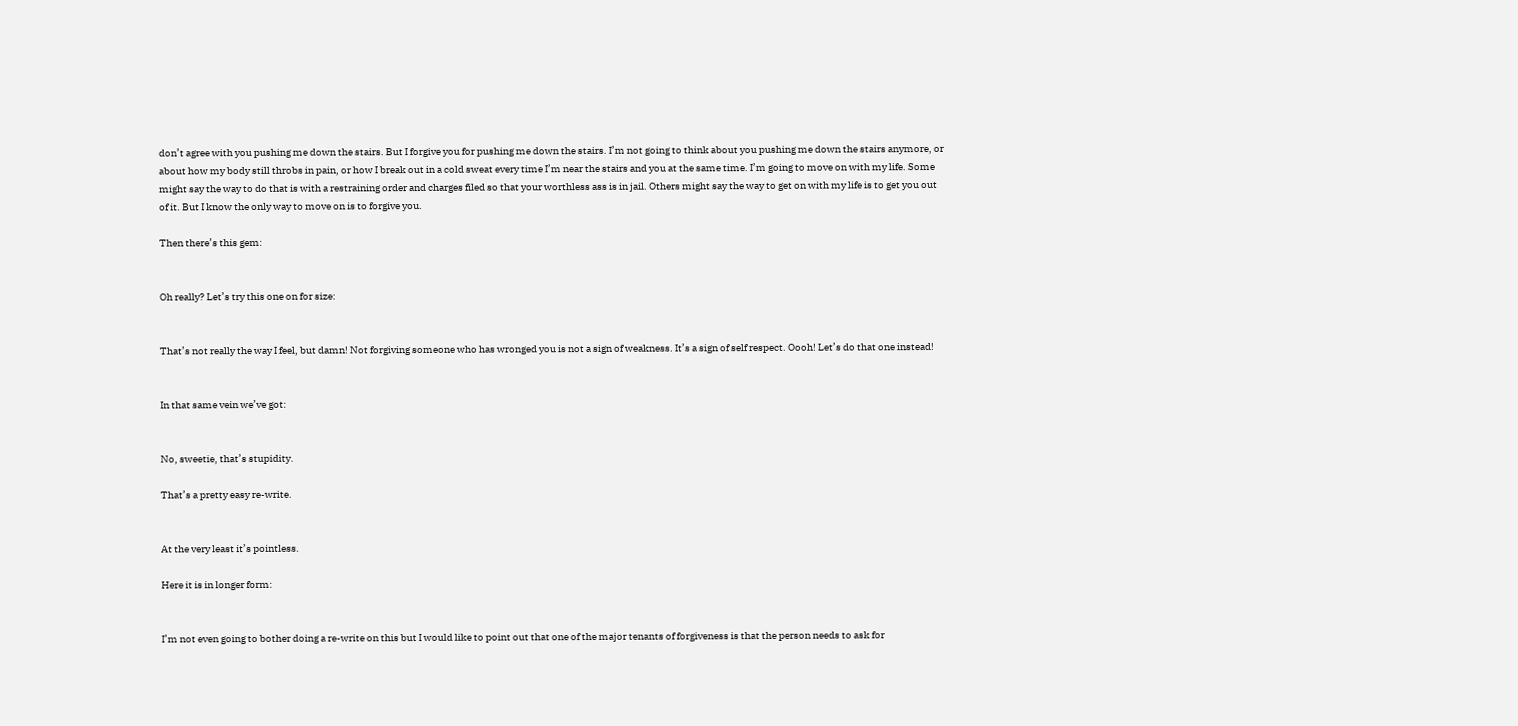don’t agree with you pushing me down the stairs. But I forgive you for pushing me down the stairs. I’m not going to think about you pushing me down the stairs anymore, or about how my body still throbs in pain, or how I break out in a cold sweat every time I’m near the stairs and you at the same time. I’m going to move on with my life. Some might say the way to do that is with a restraining order and charges filed so that your worthless ass is in jail. Others might say the way to get on with my life is to get you out of it. But I know the only way to move on is to forgive you.

Then there’s this gem:


Oh really? Let’s try this one on for size:


That’s not really the way I feel, but damn! Not forgiving someone who has wronged you is not a sign of weakness. It’s a sign of self respect. Oooh! Let’s do that one instead!


In that same vein we’ve got:


No, sweetie, that’s stupidity.

That’s a pretty easy re-write.


At the very least it’s pointless.

Here it is in longer form:


I’m not even going to bother doing a re-write on this but I would like to point out that one of the major tenants of forgiveness is that the person needs to ask for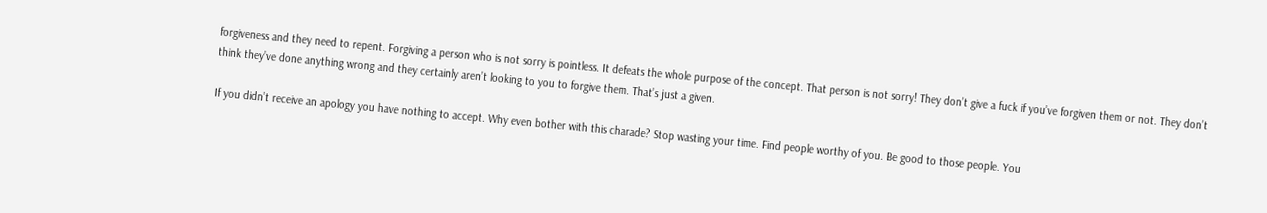forgiveness and they need to repent. Forgiving a person who is not sorry is pointless. It defeats the whole purpose of the concept. That person is not sorry! They don’t give a fuck if you’ve forgiven them or not. They don’t think they’ve done anything wrong and they certainly aren’t looking to you to forgive them. That’s just a given.

If you didn’t receive an apology you have nothing to accept. Why even bother with this charade? Stop wasting your time. Find people worthy of you. Be good to those people. You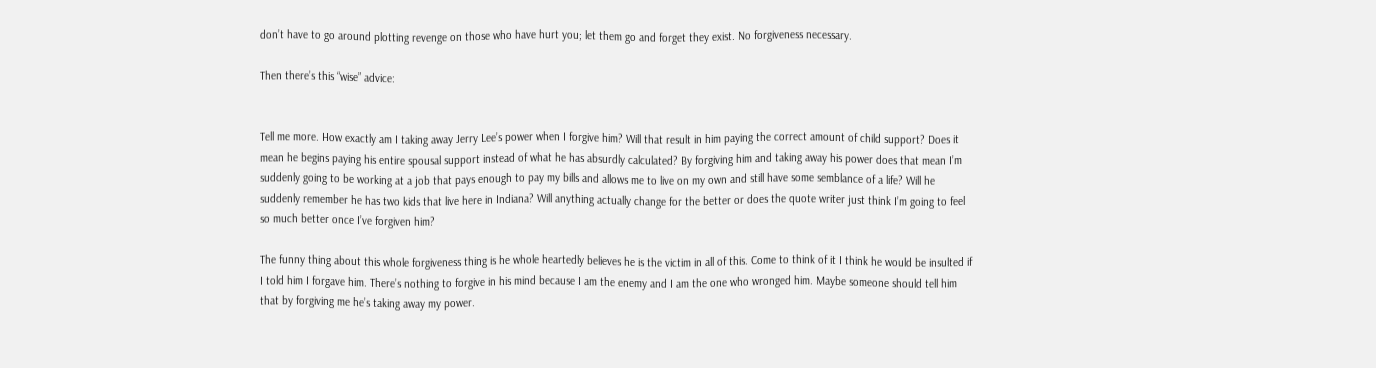don’t have to go around plotting revenge on those who have hurt you; let them go and forget they exist. No forgiveness necessary.

Then there’s this “wise” advice:


Tell me more. How exactly am I taking away Jerry Lee’s power when I forgive him? Will that result in him paying the correct amount of child support? Does it mean he begins paying his entire spousal support instead of what he has absurdly calculated? By forgiving him and taking away his power does that mean I’m suddenly going to be working at a job that pays enough to pay my bills and allows me to live on my own and still have some semblance of a life? Will he suddenly remember he has two kids that live here in Indiana? Will anything actually change for the better or does the quote writer just think I’m going to feel so much better once I’ve forgiven him?

The funny thing about this whole forgiveness thing is he whole heartedly believes he is the victim in all of this. Come to think of it I think he would be insulted if I told him I forgave him. There’s nothing to forgive in his mind because I am the enemy and I am the one who wronged him. Maybe someone should tell him that by forgiving me he’s taking away my power.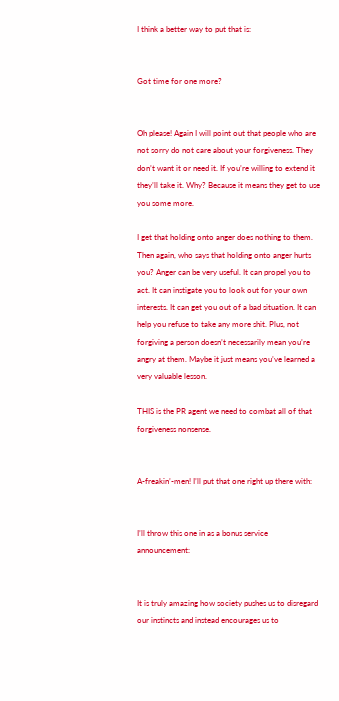I think a better way to put that is:


Got time for one more?


Oh please! Again I will point out that people who are not sorry do not care about your forgiveness. They don’t want it or need it. If you’re willing to extend it they’ll take it. Why? Because it means they get to use you some more.

I get that holding onto anger does nothing to them. Then again, who says that holding onto anger hurts you? Anger can be very useful. It can propel you to act. It can instigate you to look out for your own interests. It can get you out of a bad situation. It can help you refuse to take any more shit. Plus, not forgiving a person doesn’t necessarily mean you’re angry at them. Maybe it just means you’ve learned a very valuable lesson.

THIS is the PR agent we need to combat all of that forgiveness nonsense.


A-freakin’-men! I’ll put that one right up there with:


I’ll throw this one in as a bonus service announcement:


It is truly amazing how society pushes us to disregard our instincts and instead encourages us to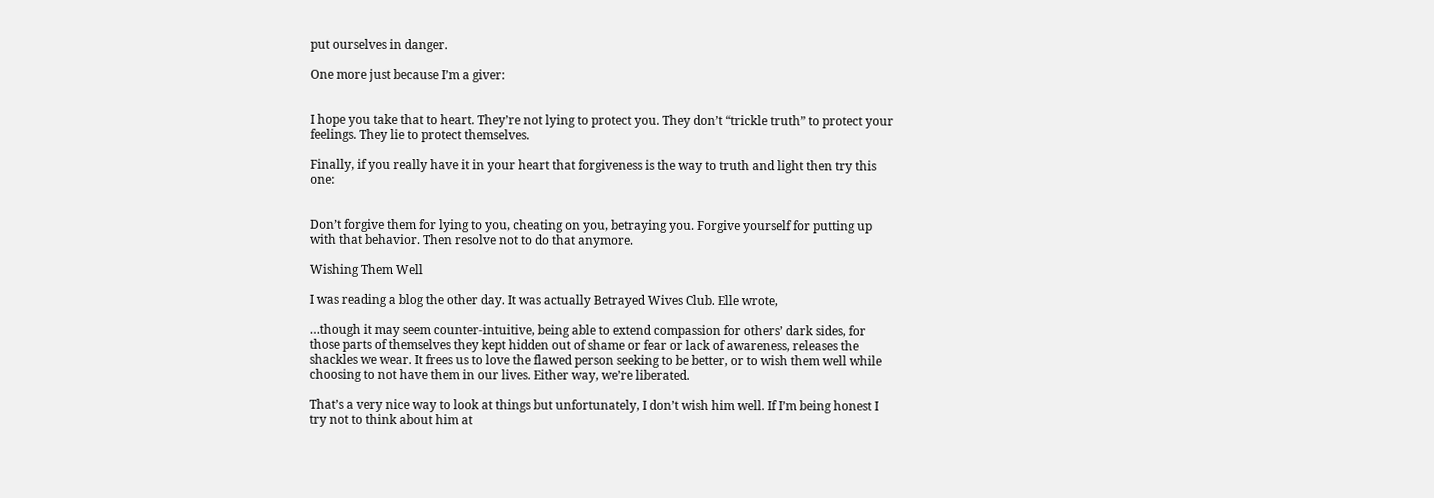put ourselves in danger.

One more just because I’m a giver:


I hope you take that to heart. They’re not lying to protect you. They don’t “trickle truth” to protect your feelings. They lie to protect themselves.

Finally, if you really have it in your heart that forgiveness is the way to truth and light then try this one:


Don’t forgive them for lying to you, cheating on you, betraying you. Forgive yourself for putting up with that behavior. Then resolve not to do that anymore.

Wishing Them Well

I was reading a blog the other day. It was actually Betrayed Wives Club. Elle wrote,

…though it may seem counter-intuitive, being able to extend compassion for others’ dark sides, for those parts of themselves they kept hidden out of shame or fear or lack of awareness, releases the shackles we wear. It frees us to love the flawed person seeking to be better, or to wish them well while choosing to not have them in our lives. Either way, we’re liberated.

That’s a very nice way to look at things but unfortunately, I don’t wish him well. If I’m being honest I try not to think about him at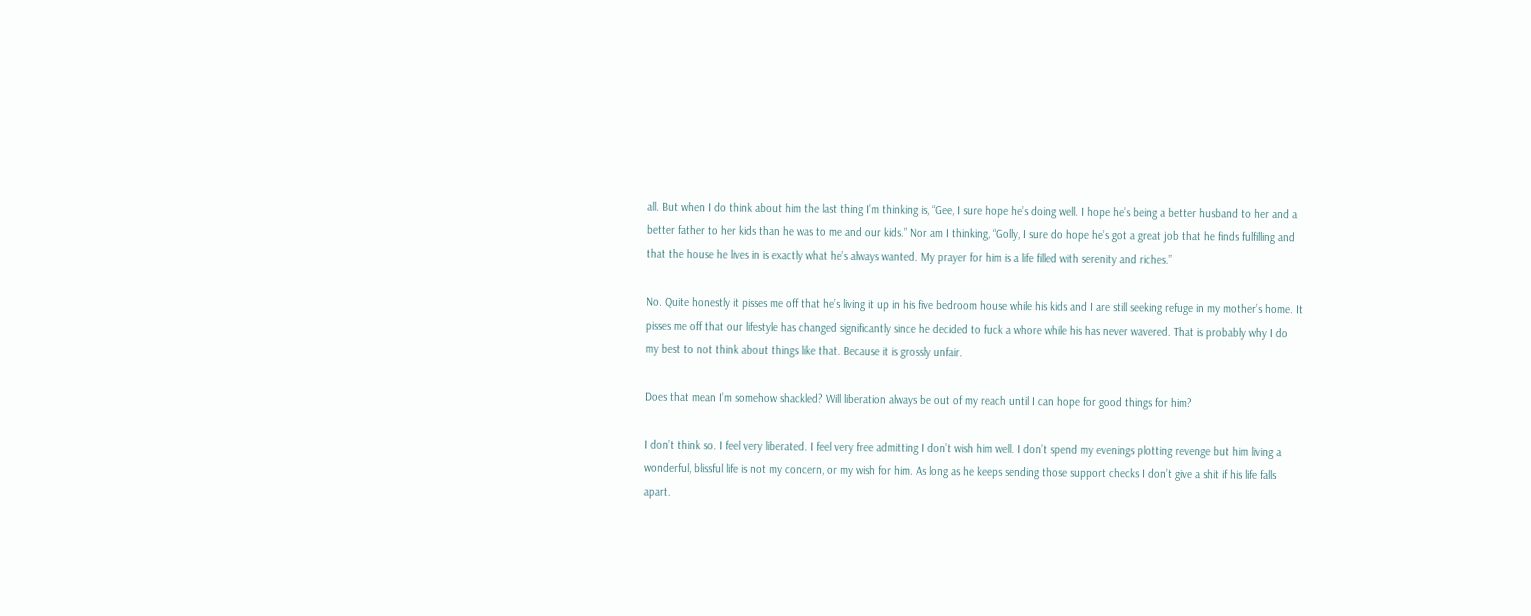all. But when I do think about him the last thing I’m thinking is, “Gee, I sure hope he’s doing well. I hope he’s being a better husband to her and a better father to her kids than he was to me and our kids.” Nor am I thinking, “Golly, I sure do hope he’s got a great job that he finds fulfilling and that the house he lives in is exactly what he’s always wanted. My prayer for him is a life filled with serenity and riches.”

No. Quite honestly it pisses me off that he’s living it up in his five bedroom house while his kids and I are still seeking refuge in my mother’s home. It pisses me off that our lifestyle has changed significantly since he decided to fuck a whore while his has never wavered. That is probably why I do my best to not think about things like that. Because it is grossly unfair.

Does that mean I’m somehow shackled? Will liberation always be out of my reach until I can hope for good things for him?

I don’t think so. I feel very liberated. I feel very free admitting I don’t wish him well. I don’t spend my evenings plotting revenge but him living a wonderful, blissful life is not my concern, or my wish for him. As long as he keeps sending those support checks I don’t give a shit if his life falls apart.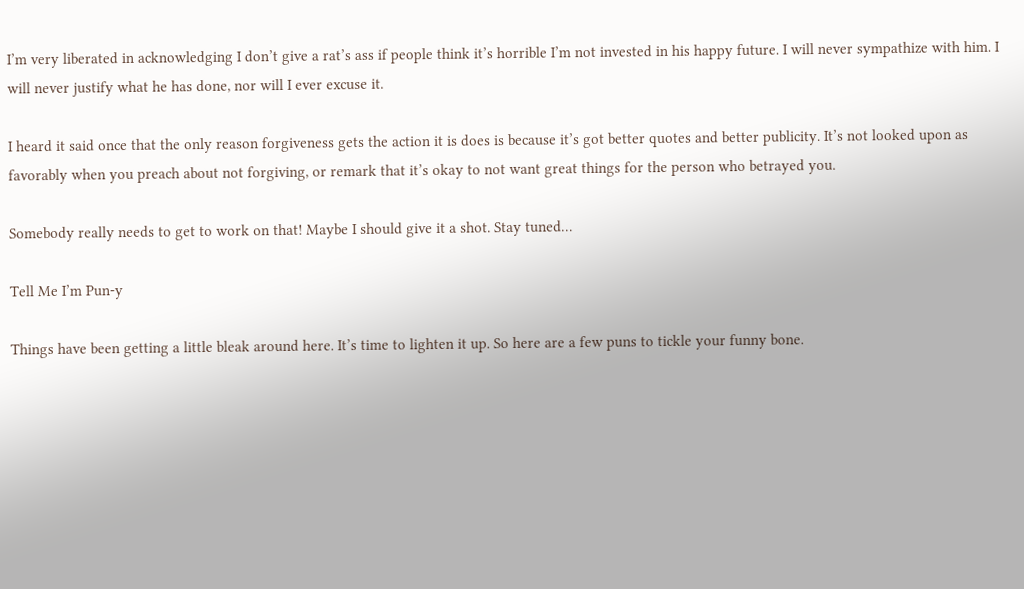I’m very liberated in acknowledging I don’t give a rat’s ass if people think it’s horrible I’m not invested in his happy future. I will never sympathize with him. I will never justify what he has done, nor will I ever excuse it.

I heard it said once that the only reason forgiveness gets the action it is does is because it’s got better quotes and better publicity. It’s not looked upon as favorably when you preach about not forgiving, or remark that it’s okay to not want great things for the person who betrayed you.

Somebody really needs to get to work on that! Maybe I should give it a shot. Stay tuned…

Tell Me I’m Pun-y

Things have been getting a little bleak around here. It’s time to lighten it up. So here are a few puns to tickle your funny bone.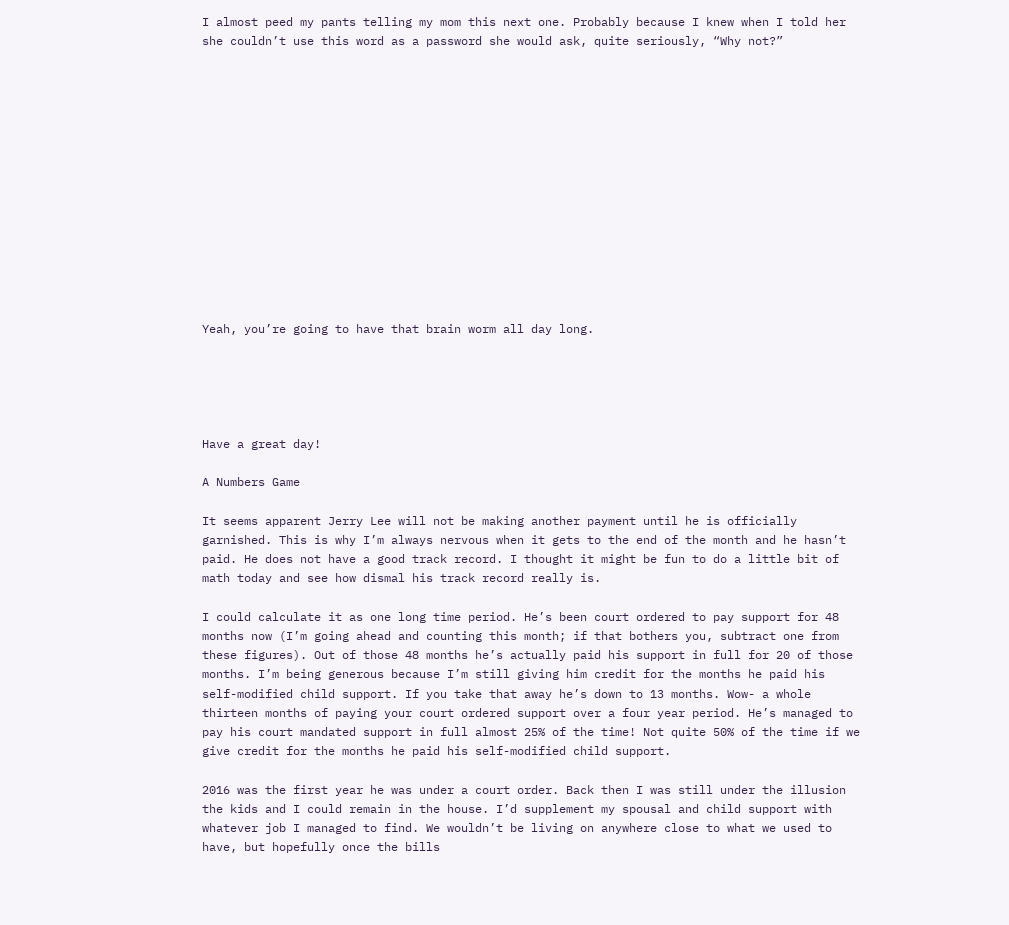I almost peed my pants telling my mom this next one. Probably because I knew when I told her she couldn’t use this word as a password she would ask, quite seriously, “Why not?”














Yeah, you’re going to have that brain worm all day long.





Have a great day!

A Numbers Game

It seems apparent Jerry Lee will not be making another payment until he is officially garnished. This is why I’m always nervous when it gets to the end of the month and he hasn’t paid. He does not have a good track record. I thought it might be fun to do a little bit of math today and see how dismal his track record really is.

I could calculate it as one long time period. He’s been court ordered to pay support for 48 months now (I’m going ahead and counting this month; if that bothers you, subtract one from these figures). Out of those 48 months he’s actually paid his support in full for 20 of those months. I’m being generous because I’m still giving him credit for the months he paid his self-modified child support. If you take that away he’s down to 13 months. Wow- a whole thirteen months of paying your court ordered support over a four year period. He’s managed to pay his court mandated support in full almost 25% of the time! Not quite 50% of the time if we give credit for the months he paid his self-modified child support.

2016 was the first year he was under a court order. Back then I was still under the illusion the kids and I could remain in the house. I’d supplement my spousal and child support with whatever job I managed to find. We wouldn’t be living on anywhere close to what we used to have, but hopefully once the bills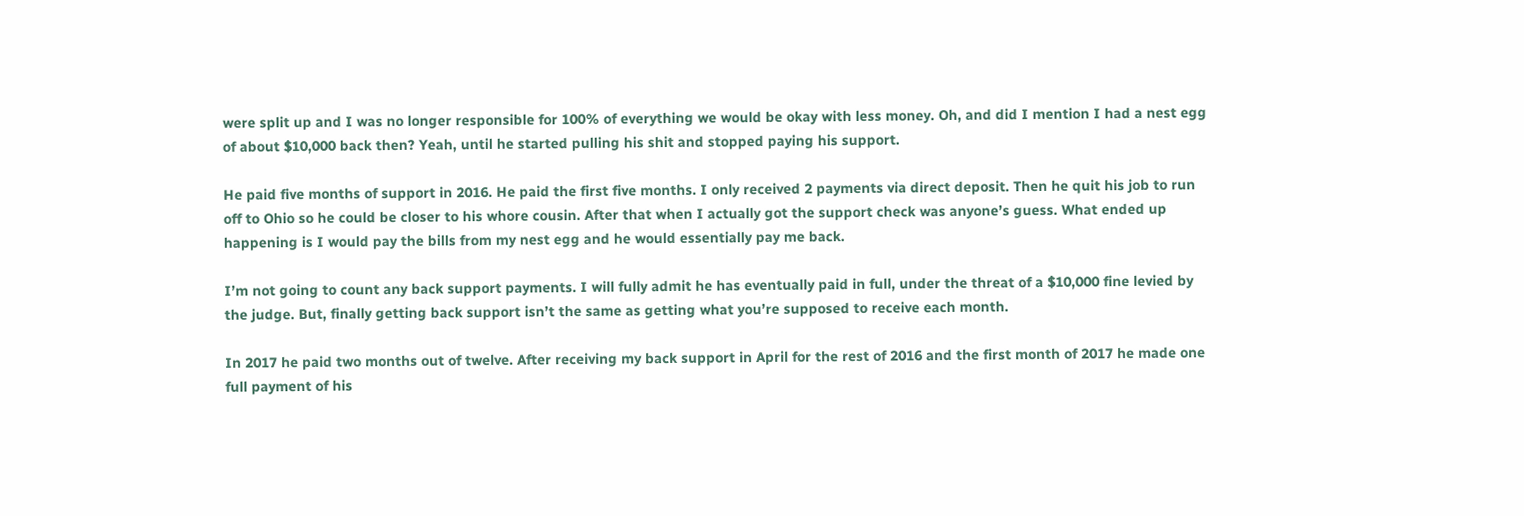were split up and I was no longer responsible for 100% of everything we would be okay with less money. Oh, and did I mention I had a nest egg of about $10,000 back then? Yeah, until he started pulling his shit and stopped paying his support.

He paid five months of support in 2016. He paid the first five months. I only received 2 payments via direct deposit. Then he quit his job to run off to Ohio so he could be closer to his whore cousin. After that when I actually got the support check was anyone’s guess. What ended up happening is I would pay the bills from my nest egg and he would essentially pay me back.

I’m not going to count any back support payments. I will fully admit he has eventually paid in full, under the threat of a $10,000 fine levied by the judge. But, finally getting back support isn’t the same as getting what you’re supposed to receive each month.

In 2017 he paid two months out of twelve. After receiving my back support in April for the rest of 2016 and the first month of 2017 he made one full payment of his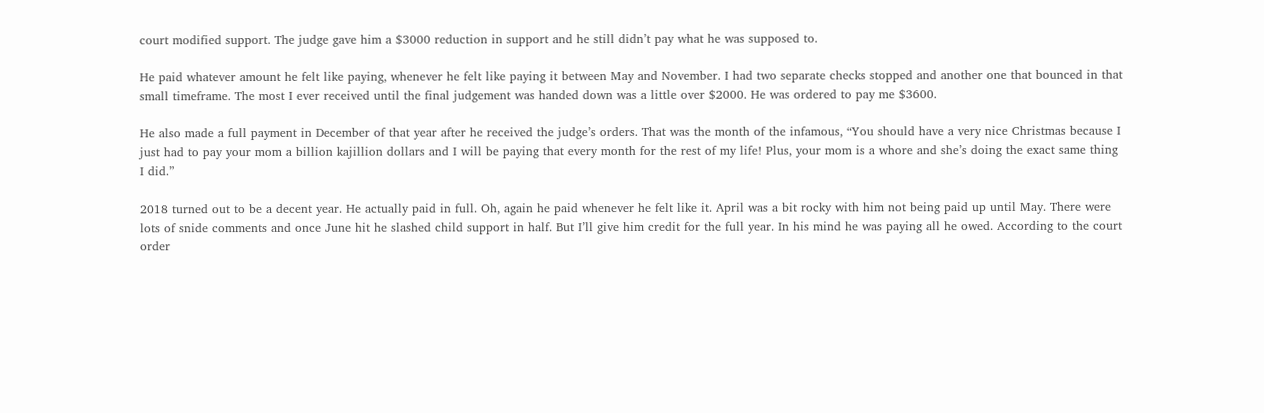court modified support. The judge gave him a $3000 reduction in support and he still didn’t pay what he was supposed to.

He paid whatever amount he felt like paying, whenever he felt like paying it between May and November. I had two separate checks stopped and another one that bounced in that small timeframe. The most I ever received until the final judgement was handed down was a little over $2000. He was ordered to pay me $3600.

He also made a full payment in December of that year after he received the judge’s orders. That was the month of the infamous, “You should have a very nice Christmas because I just had to pay your mom a billion kajillion dollars and I will be paying that every month for the rest of my life! Plus, your mom is a whore and she’s doing the exact same thing I did.”

2018 turned out to be a decent year. He actually paid in full. Oh, again he paid whenever he felt like it. April was a bit rocky with him not being paid up until May. There were lots of snide comments and once June hit he slashed child support in half. But I’ll give him credit for the full year. In his mind he was paying all he owed. According to the court order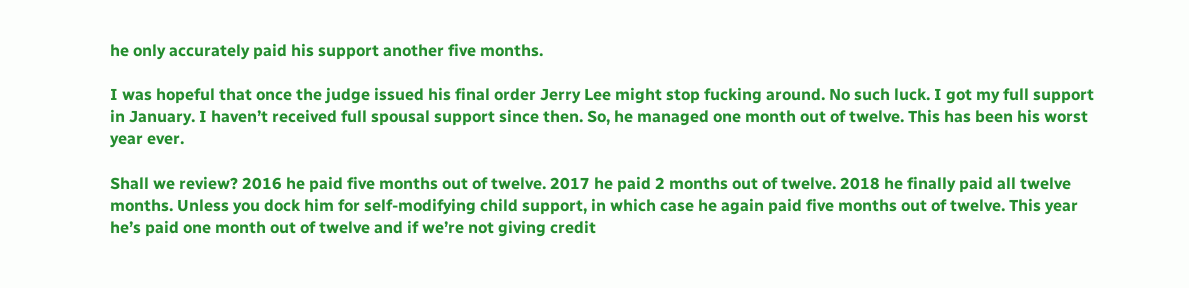he only accurately paid his support another five months.

I was hopeful that once the judge issued his final order Jerry Lee might stop fucking around. No such luck. I got my full support in January. I haven’t received full spousal support since then. So, he managed one month out of twelve. This has been his worst year ever.

Shall we review? 2016 he paid five months out of twelve. 2017 he paid 2 months out of twelve. 2018 he finally paid all twelve months. Unless you dock him for self-modifying child support, in which case he again paid five months out of twelve. This year he’s paid one month out of twelve and if we’re not giving credit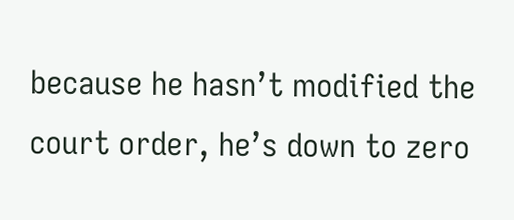because he hasn’t modified the court order, he’s down to zero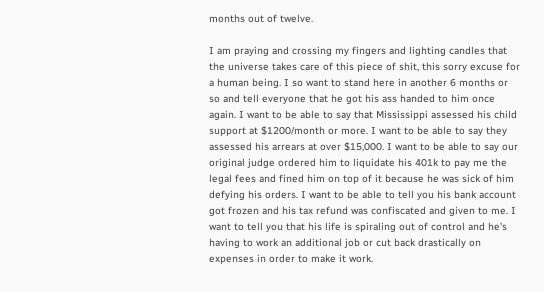months out of twelve.

I am praying and crossing my fingers and lighting candles that the universe takes care of this piece of shit, this sorry excuse for a human being. I so want to stand here in another 6 months or so and tell everyone that he got his ass handed to him once again. I want to be able to say that Mississippi assessed his child support at $1200/month or more. I want to be able to say they assessed his arrears at over $15,000. I want to be able to say our original judge ordered him to liquidate his 401k to pay me the legal fees and fined him on top of it because he was sick of him defying his orders. I want to be able to tell you his bank account got frozen and his tax refund was confiscated and given to me. I want to tell you that his life is spiraling out of control and he’s having to work an additional job or cut back drastically on expenses in order to make it work.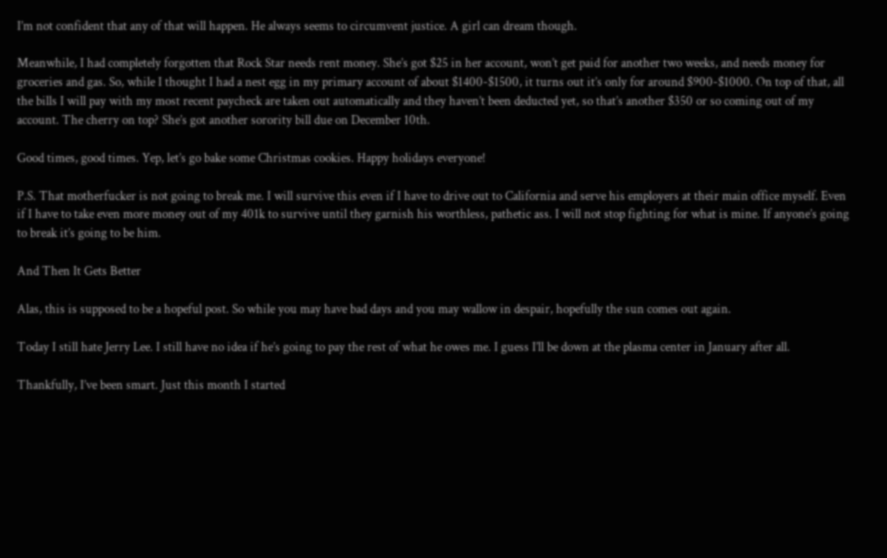I’m not confident that any of that will happen. He always seems to circumvent justice. A girl can dream though.

Meanwhile, I had completely forgotten that Rock Star needs rent money. She’s got $25 in her account, won’t get paid for another two weeks, and needs money for groceries and gas. So, while I thought I had a nest egg in my primary account of about $1400-$1500, it turns out it’s only for around $900-$1000. On top of that, all the bills I will pay with my most recent paycheck are taken out automatically and they haven’t been deducted yet, so that’s another $350 or so coming out of my account. The cherry on top? She’s got another sorority bill due on December 10th.

Good times, good times. Yep, let’s go bake some Christmas cookies. Happy holidays everyone!

P.S. That motherfucker is not going to break me. I will survive this even if I have to drive out to California and serve his employers at their main office myself. Even if I have to take even more money out of my 401k to survive until they garnish his worthless, pathetic ass. I will not stop fighting for what is mine. If anyone’s going to break it’s going to be him.

And Then It Gets Better

Alas, this is supposed to be a hopeful post. So while you may have bad days and you may wallow in despair, hopefully the sun comes out again.

Today I still hate Jerry Lee. I still have no idea if he’s going to pay the rest of what he owes me. I guess I’ll be down at the plasma center in January after all.

Thankfully, I’ve been smart. Just this month I started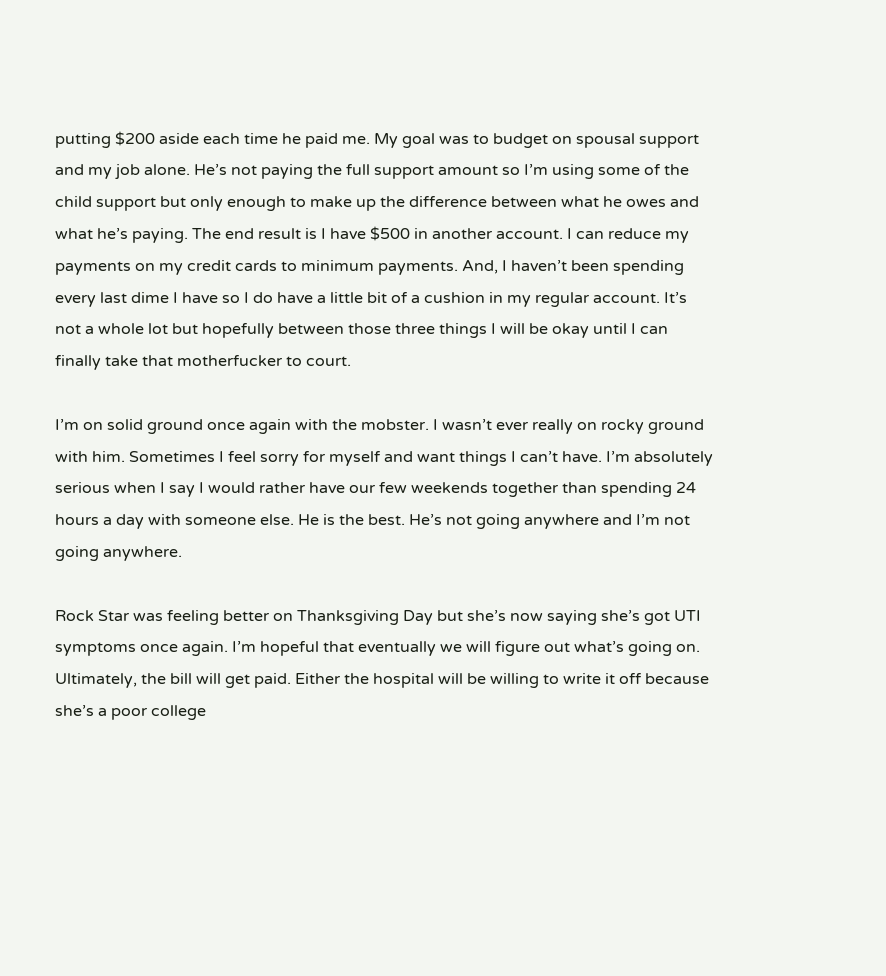putting $200 aside each time he paid me. My goal was to budget on spousal support and my job alone. He’s not paying the full support amount so I’m using some of the child support but only enough to make up the difference between what he owes and what he’s paying. The end result is I have $500 in another account. I can reduce my payments on my credit cards to minimum payments. And, I haven’t been spending every last dime I have so I do have a little bit of a cushion in my regular account. It’s not a whole lot but hopefully between those three things I will be okay until I can finally take that motherfucker to court.

I’m on solid ground once again with the mobster. I wasn’t ever really on rocky ground with him. Sometimes I feel sorry for myself and want things I can’t have. I’m absolutely serious when I say I would rather have our few weekends together than spending 24 hours a day with someone else. He is the best. He’s not going anywhere and I’m not going anywhere.

Rock Star was feeling better on Thanksgiving Day but she’s now saying she’s got UTI symptoms once again. I’m hopeful that eventually we will figure out what’s going on. Ultimately, the bill will get paid. Either the hospital will be willing to write it off because she’s a poor college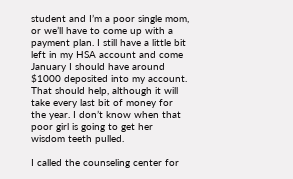student and I’m a poor single mom, or we’ll have to come up with a payment plan. I still have a little bit left in my HSA account and come January I should have around $1000 deposited into my account. That should help, although it will take every last bit of money for the year. I don’t know when that poor girl is going to get her wisdom teeth pulled.

I called the counseling center for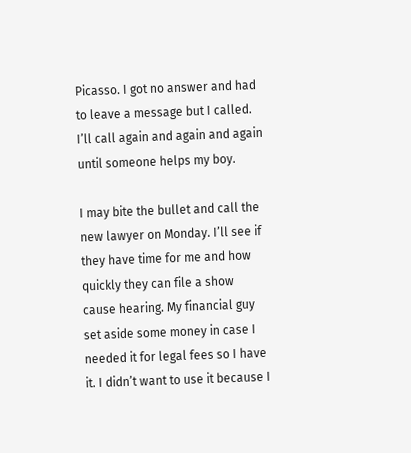Picasso. I got no answer and had to leave a message but I called. I’ll call again and again and again until someone helps my boy.

I may bite the bullet and call the new lawyer on Monday. I’ll see if they have time for me and how quickly they can file a show cause hearing. My financial guy set aside some money in case I needed it for legal fees so I have it. I didn’t want to use it because I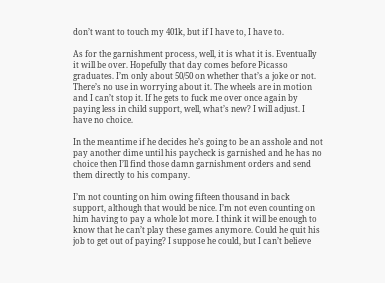don’t want to touch my 401k, but if I have to, I have to.

As for the garnishment process, well, it is what it is. Eventually it will be over. Hopefully that day comes before Picasso graduates. I’m only about 50/50 on whether that’s a joke or not. There’s no use in worrying about it. The wheels are in motion and I can’t stop it. If he gets to fuck me over once again by paying less in child support, well, what’s new? I will adjust. I have no choice.

In the meantime if he decides he’s going to be an asshole and not pay another dime until his paycheck is garnished and he has no choice then I’ll find those damn garnishment orders and send them directly to his company.

I’m not counting on him owing fifteen thousand in back support, although that would be nice. I’m not even counting on him having to pay a whole lot more. I think it will be enough to know that he can’t play these games anymore. Could he quit his job to get out of paying? I suppose he could, but I can’t believe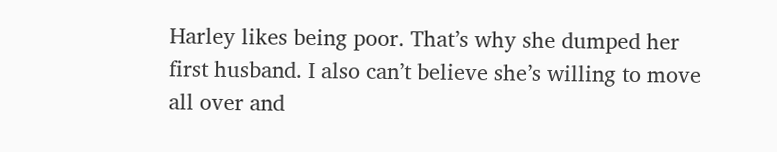Harley likes being poor. That’s why she dumped her first husband. I also can’t believe she’s willing to move all over and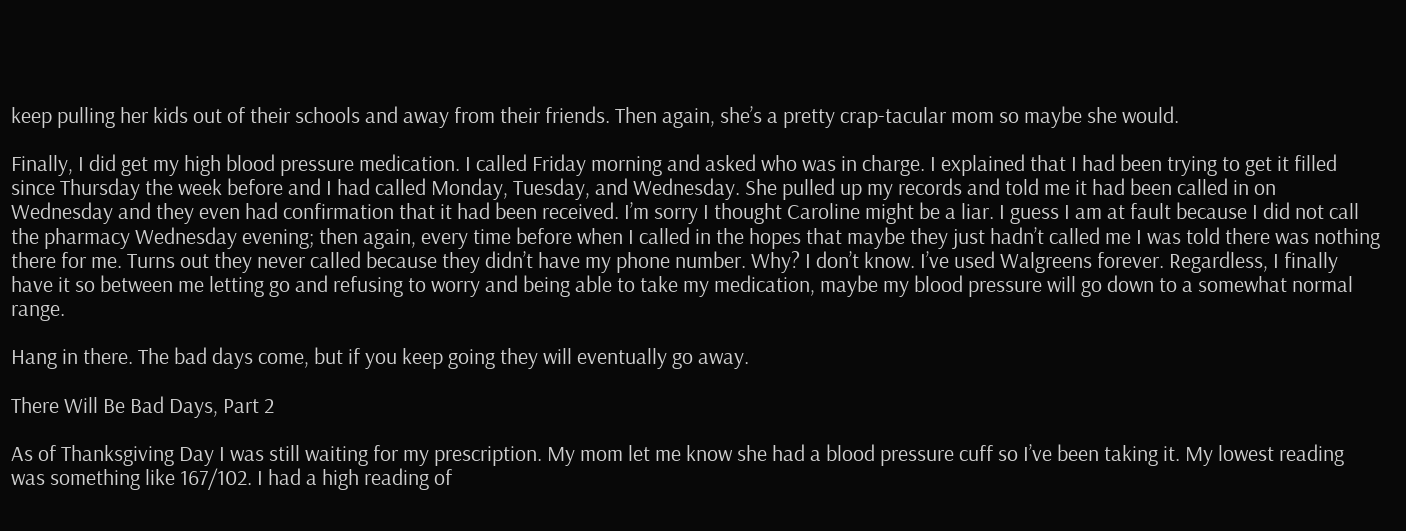keep pulling her kids out of their schools and away from their friends. Then again, she’s a pretty crap-tacular mom so maybe she would.

Finally, I did get my high blood pressure medication. I called Friday morning and asked who was in charge. I explained that I had been trying to get it filled since Thursday the week before and I had called Monday, Tuesday, and Wednesday. She pulled up my records and told me it had been called in on Wednesday and they even had confirmation that it had been received. I’m sorry I thought Caroline might be a liar. I guess I am at fault because I did not call the pharmacy Wednesday evening; then again, every time before when I called in the hopes that maybe they just hadn’t called me I was told there was nothing there for me. Turns out they never called because they didn’t have my phone number. Why? I don’t know. I’ve used Walgreens forever. Regardless, I finally have it so between me letting go and refusing to worry and being able to take my medication, maybe my blood pressure will go down to a somewhat normal range.

Hang in there. The bad days come, but if you keep going they will eventually go away.

There Will Be Bad Days, Part 2

As of Thanksgiving Day I was still waiting for my prescription. My mom let me know she had a blood pressure cuff so I’ve been taking it. My lowest reading was something like 167/102. I had a high reading of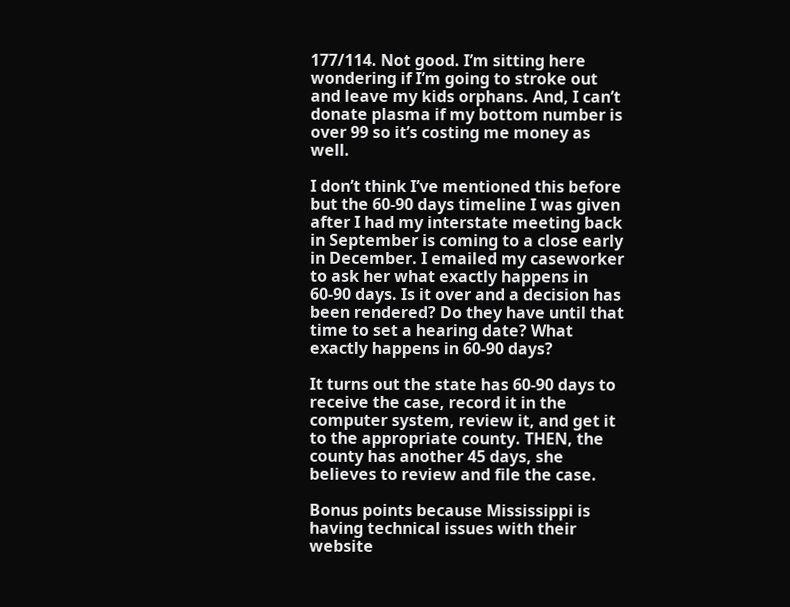177/114. Not good. I’m sitting here wondering if I’m going to stroke out and leave my kids orphans. And, I can’t donate plasma if my bottom number is over 99 so it’s costing me money as well.

I don’t think I’ve mentioned this before but the 60-90 days timeline I was given after I had my interstate meeting back in September is coming to a close early in December. I emailed my caseworker to ask her what exactly happens in 60-90 days. Is it over and a decision has been rendered? Do they have until that time to set a hearing date? What exactly happens in 60-90 days?

It turns out the state has 60-90 days to receive the case, record it in the computer system, review it, and get it to the appropriate county. THEN, the county has another 45 days, she believes to review and file the case.

Bonus points because Mississippi is having technical issues with their website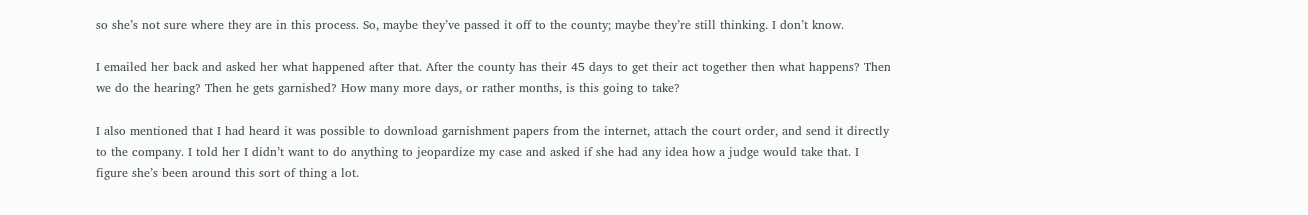so she’s not sure where they are in this process. So, maybe they’ve passed it off to the county; maybe they’re still thinking. I don’t know.

I emailed her back and asked her what happened after that. After the county has their 45 days to get their act together then what happens? Then we do the hearing? Then he gets garnished? How many more days, or rather months, is this going to take?

I also mentioned that I had heard it was possible to download garnishment papers from the internet, attach the court order, and send it directly to the company. I told her I didn’t want to do anything to jeopardize my case and asked if she had any idea how a judge would take that. I figure she’s been around this sort of thing a lot.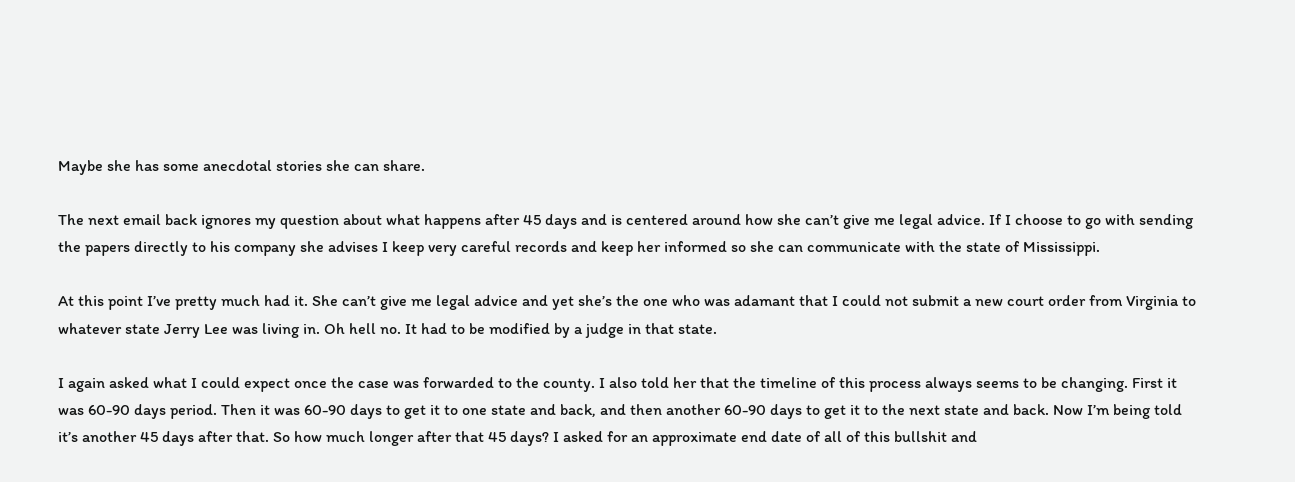Maybe she has some anecdotal stories she can share.

The next email back ignores my question about what happens after 45 days and is centered around how she can’t give me legal advice. If I choose to go with sending the papers directly to his company she advises I keep very careful records and keep her informed so she can communicate with the state of Mississippi.

At this point I’ve pretty much had it. She can’t give me legal advice and yet she’s the one who was adamant that I could not submit a new court order from Virginia to whatever state Jerry Lee was living in. Oh hell no. It had to be modified by a judge in that state.

I again asked what I could expect once the case was forwarded to the county. I also told her that the timeline of this process always seems to be changing. First it was 60-90 days period. Then it was 60-90 days to get it to one state and back, and then another 60-90 days to get it to the next state and back. Now I’m being told it’s another 45 days after that. So how much longer after that 45 days? I asked for an approximate end date of all of this bullshit and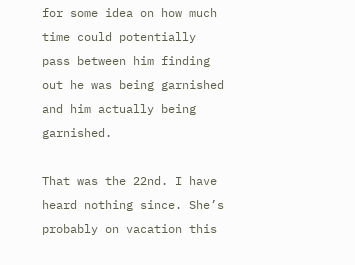for some idea on how much time could potentially pass between him finding out he was being garnished and him actually being garnished.

That was the 22nd. I have heard nothing since. She’s probably on vacation this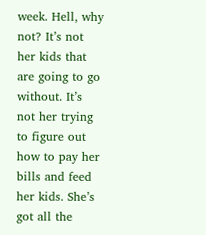week. Hell, why not? It’s not her kids that are going to go without. It’s not her trying to figure out how to pay her bills and feed her kids. She’s got all the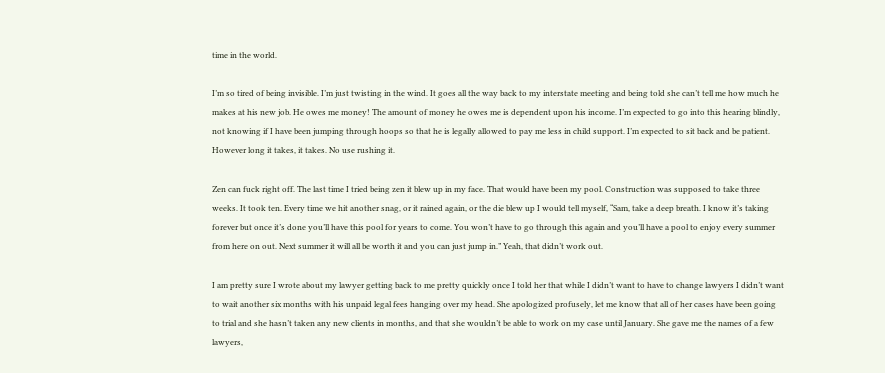time in the world.

I’m so tired of being invisible. I’m just twisting in the wind. It goes all the way back to my interstate meeting and being told she can’t tell me how much he makes at his new job. He owes me money! The amount of money he owes me is dependent upon his income. I’m expected to go into this hearing blindly, not knowing if I have been jumping through hoops so that he is legally allowed to pay me less in child support. I’m expected to sit back and be patient. However long it takes, it takes. No use rushing it.

Zen can fuck right off. The last time I tried being zen it blew up in my face. That would have been my pool. Construction was supposed to take three weeks. It took ten. Every time we hit another snag, or it rained again, or the die blew up I would tell myself, “Sam, take a deep breath. I know it’s taking forever but once it’s done you’ll have this pool for years to come. You won’t have to go through this again and you’ll have a pool to enjoy every summer from here on out. Next summer it will all be worth it and you can just jump in.” Yeah, that didn’t work out.

I am pretty sure I wrote about my lawyer getting back to me pretty quickly once I told her that while I didn’t want to have to change lawyers I didn’t want to wait another six months with his unpaid legal fees hanging over my head. She apologized profusely, let me know that all of her cases have been going to trial and she hasn’t taken any new clients in months, and that she wouldn’t be able to work on my case until January. She gave me the names of a few lawyers,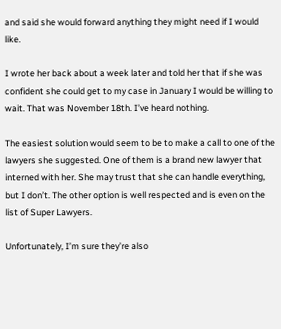and said she would forward anything they might need if I would like.

I wrote her back about a week later and told her that if she was confident she could get to my case in January I would be willing to wait. That was November 18th. I’ve heard nothing.

The easiest solution would seem to be to make a call to one of the lawyers she suggested. One of them is a brand new lawyer that interned with her. She may trust that she can handle everything, but I don’t. The other option is well respected and is even on the list of Super Lawyers.

Unfortunately, I’m sure they’re also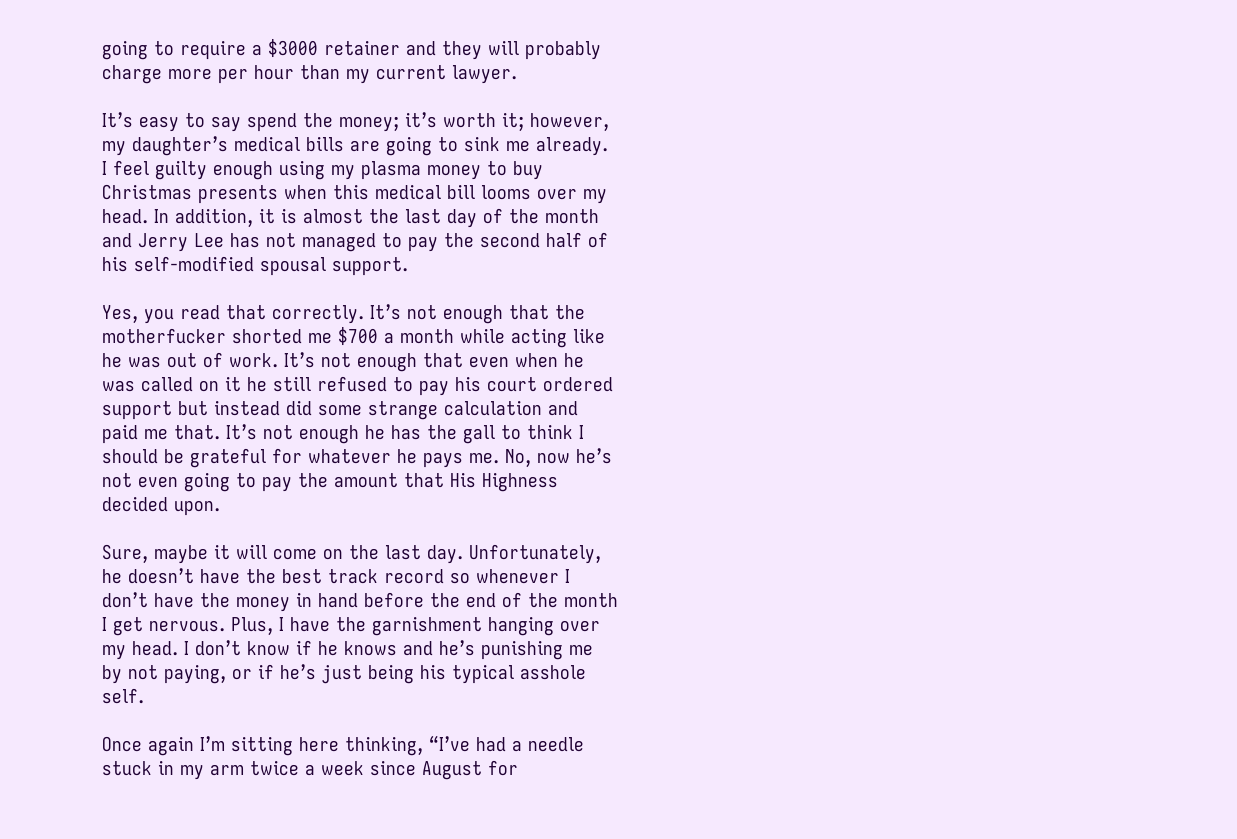going to require a $3000 retainer and they will probably charge more per hour than my current lawyer.

It’s easy to say spend the money; it’s worth it; however, my daughter’s medical bills are going to sink me already. I feel guilty enough using my plasma money to buy Christmas presents when this medical bill looms over my head. In addition, it is almost the last day of the month and Jerry Lee has not managed to pay the second half of his self-modified spousal support.

Yes, you read that correctly. It’s not enough that the motherfucker shorted me $700 a month while acting like he was out of work. It’s not enough that even when he was called on it he still refused to pay his court ordered support but instead did some strange calculation and paid me that. It’s not enough he has the gall to think I should be grateful for whatever he pays me. No, now he’s not even going to pay the amount that His Highness decided upon.

Sure, maybe it will come on the last day. Unfortunately, he doesn’t have the best track record so whenever I don’t have the money in hand before the end of the month I get nervous. Plus, I have the garnishment hanging over my head. I don’t know if he knows and he’s punishing me by not paying, or if he’s just being his typical asshole self.

Once again I’m sitting here thinking, “I’ve had a needle stuck in my arm twice a week since August for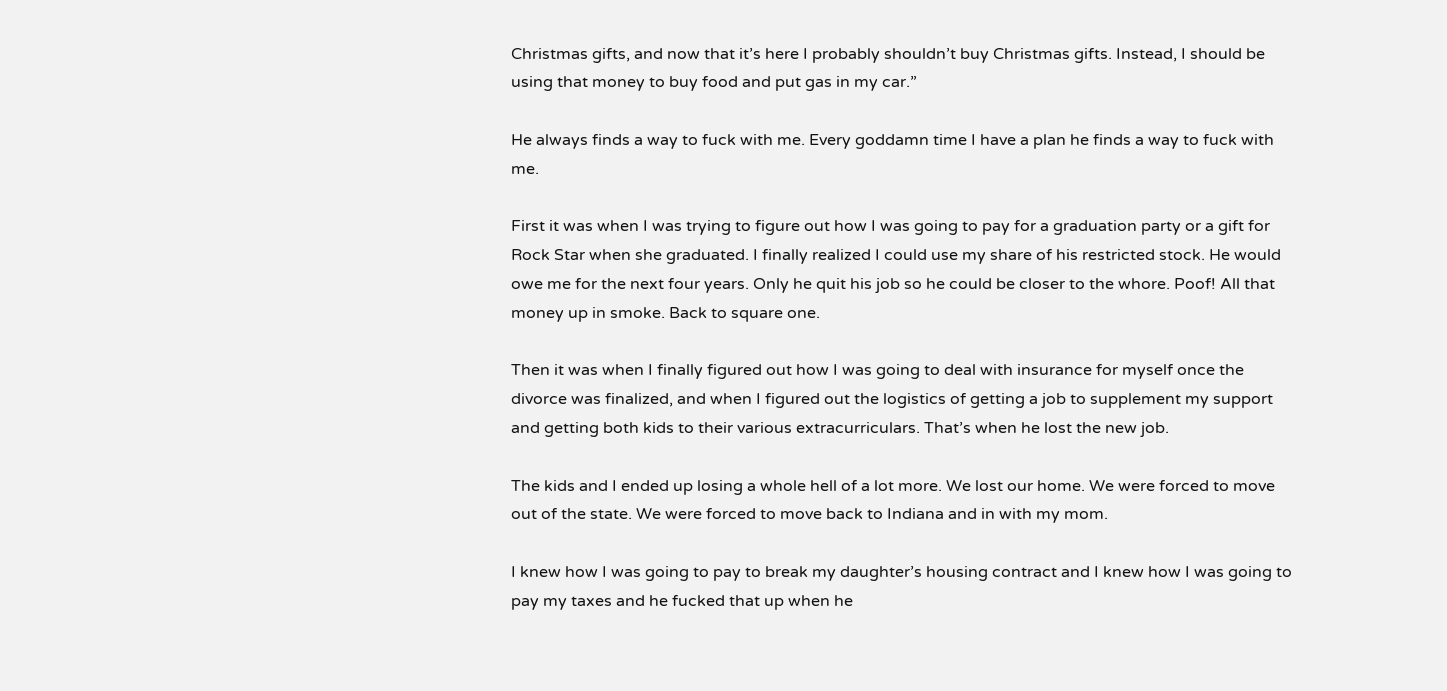Christmas gifts, and now that it’s here I probably shouldn’t buy Christmas gifts. Instead, I should be using that money to buy food and put gas in my car.”

He always finds a way to fuck with me. Every goddamn time I have a plan he finds a way to fuck with me.

First it was when I was trying to figure out how I was going to pay for a graduation party or a gift for Rock Star when she graduated. I finally realized I could use my share of his restricted stock. He would owe me for the next four years. Only he quit his job so he could be closer to the whore. Poof! All that money up in smoke. Back to square one.

Then it was when I finally figured out how I was going to deal with insurance for myself once the divorce was finalized, and when I figured out the logistics of getting a job to supplement my support and getting both kids to their various extracurriculars. That’s when he lost the new job.

The kids and I ended up losing a whole hell of a lot more. We lost our home. We were forced to move out of the state. We were forced to move back to Indiana and in with my mom.

I knew how I was going to pay to break my daughter’s housing contract and I knew how I was going to pay my taxes and he fucked that up when he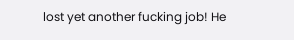lost yet another fucking job! He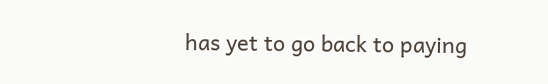has yet to go back to paying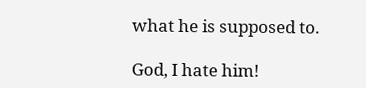what he is supposed to.

God, I hate him!